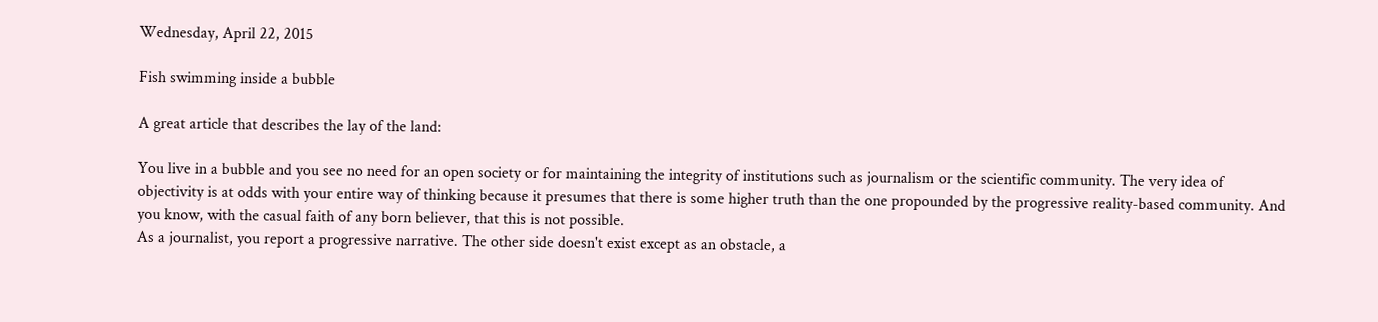Wednesday, April 22, 2015

Fish swimming inside a bubble

A great article that describes the lay of the land:

You live in a bubble and you see no need for an open society or for maintaining the integrity of institutions such as journalism or the scientific community. The very idea of objectivity is at odds with your entire way of thinking because it presumes that there is some higher truth than the one propounded by the progressive reality-based community. And you know, with the casual faith of any born believer, that this is not possible.
As a journalist, you report a progressive narrative. The other side doesn't exist except as an obstacle, a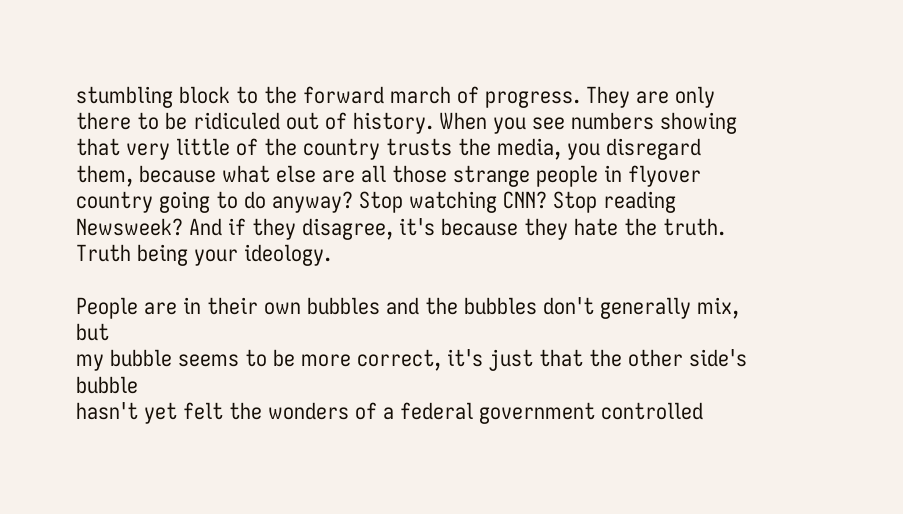stumbling block to the forward march of progress. They are only there to be ridiculed out of history. When you see numbers showing that very little of the country trusts the media, you disregard them, because what else are all those strange people in flyover country going to do anyway? Stop watching CNN? Stop reading Newsweek? And if they disagree, it's because they hate the truth. Truth being your ideology.

People are in their own bubbles and the bubbles don't generally mix, but
my bubble seems to be more correct, it's just that the other side's bubble
hasn't yet felt the wonders of a federal government controlled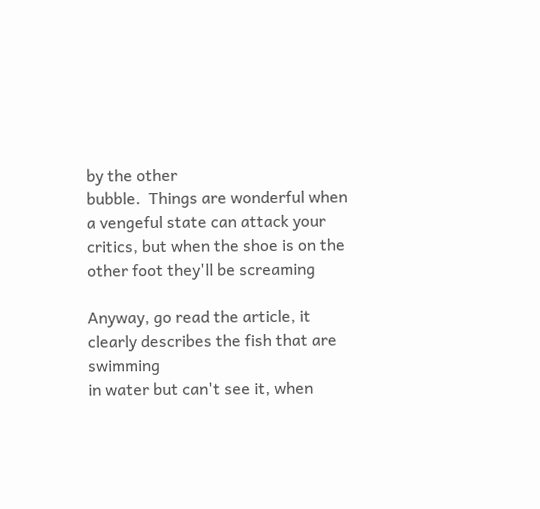by the other
bubble.  Things are wonderful when a vengeful state can attack your
critics, but when the shoe is on the other foot they'll be screaming

Anyway, go read the article, it clearly describes the fish that are swimming
in water but can't see it, when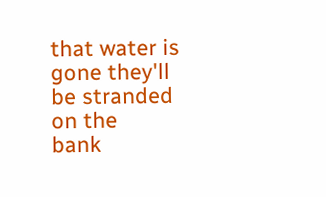that water is gone they'll be stranded on the
bank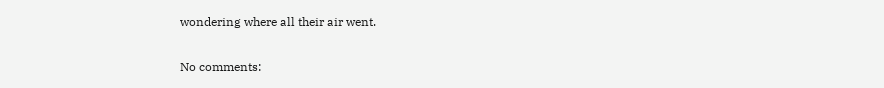wondering where all their air went.

No comments: